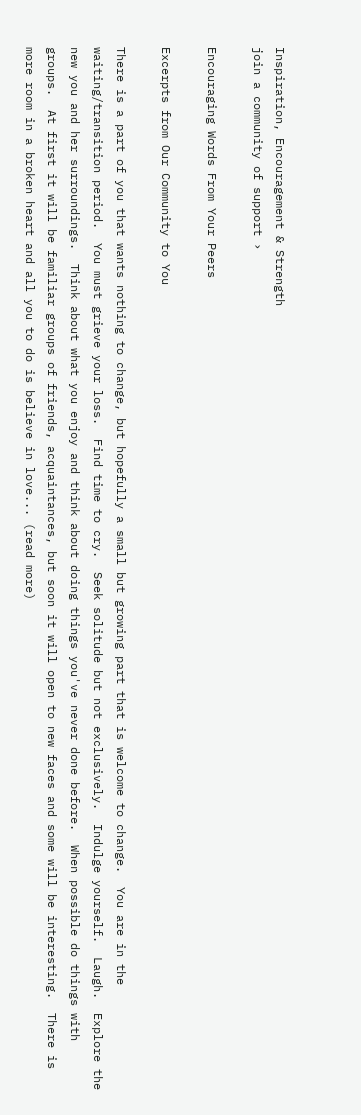Inspiration, Encouragement & Strength
join a community of support ›

Encouraging Words From Your Peers

Excerpts from Our Community to You

There is a part of you that wants nothing to change, but hopefully a small but growing part that is welcome to change.  You are in the waiting/transition period.  You must grieve your loss.  Find time to cry.  Seek solitude but not exclusively.  Indulge yourself.  Laugh.  Explore the new you and her surroundings.  Think about what you enjoy and think about doing things you've never done before.  When possible do things with groups.  At first it will be familiar groups of friends, acquaintances, but soon it will open to new faces and some will be interesting.  There is more room in a broken heart and all you to do is believe in love... (read more)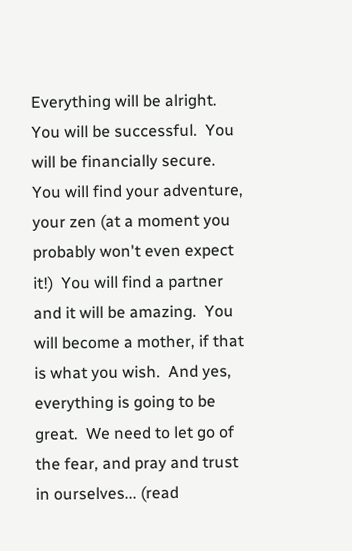Everything will be alright.  You will be successful.  You will be financially secure.  You will find your adventure, your zen (at a moment you probably won't even expect it!)  You will find a partner and it will be amazing.  You will become a mother, if that is what you wish.  And yes, everything is going to be great.  We need to let go of the fear, and pray and trust in ourselves... (read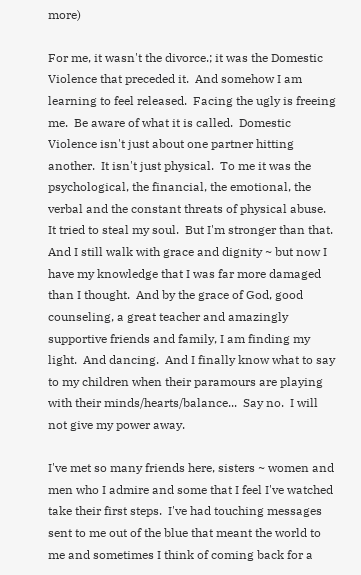more)

For me, it wasn't the divorce.; it was the Domestic Violence that preceded it.  And somehow I am learning to feel released.  Facing the ugly is freeing me.  Be aware of what it is called.  Domestic Violence isn't just about one partner hitting another.  It isn't just physical.  To me it was the psychological, the financial, the emotional, the verbal and the constant threats of physical abuse.  It tried to steal my soul.  But I'm stronger than that.  And I still walk with grace and dignity ~ but now I have my knowledge that I was far more damaged than I thought.  And by the grace of God, good counseling, a great teacher and amazingly supportive friends and family, I am finding my light.  And dancing.  And I finally know what to say to my children when their paramours are playing with their minds/hearts/balance...  Say no.  I will not give my power away.

I've met so many friends here, sisters ~ women and men who I admire and some that I feel I've watched take their first steps.  I've had touching messages sent to me out of the blue that meant the world to me and sometimes I think of coming back for a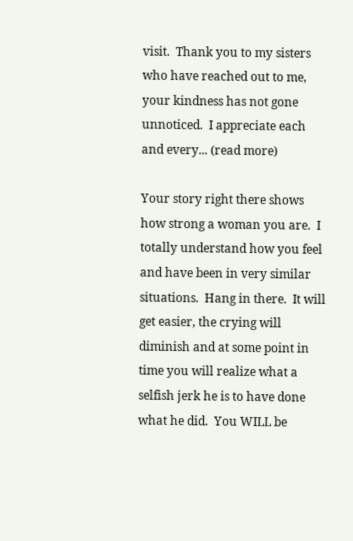visit.  Thank you to my sisters who have reached out to me, your kindness has not gone unnoticed.  I appreciate each and every... (read more)

Your story right there shows how strong a woman you are.  I totally understand how you feel and have been in very similar situations.  Hang in there.  It will get easier, the crying will diminish and at some point in time you will realize what a selfish jerk he is to have done what he did.  You WILL be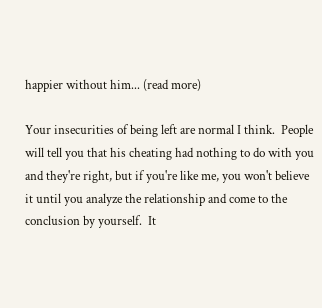happier without him... (read more)

Your insecurities of being left are normal I think.  People will tell you that his cheating had nothing to do with you and they're right, but if you're like me, you won't believe it until you analyze the relationship and come to the conclusion by yourself.  It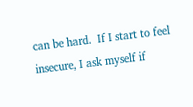can be hard.  If I start to feel insecure, I ask myself if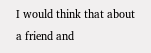I would think that about a friend and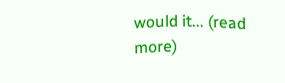would it... (read more)